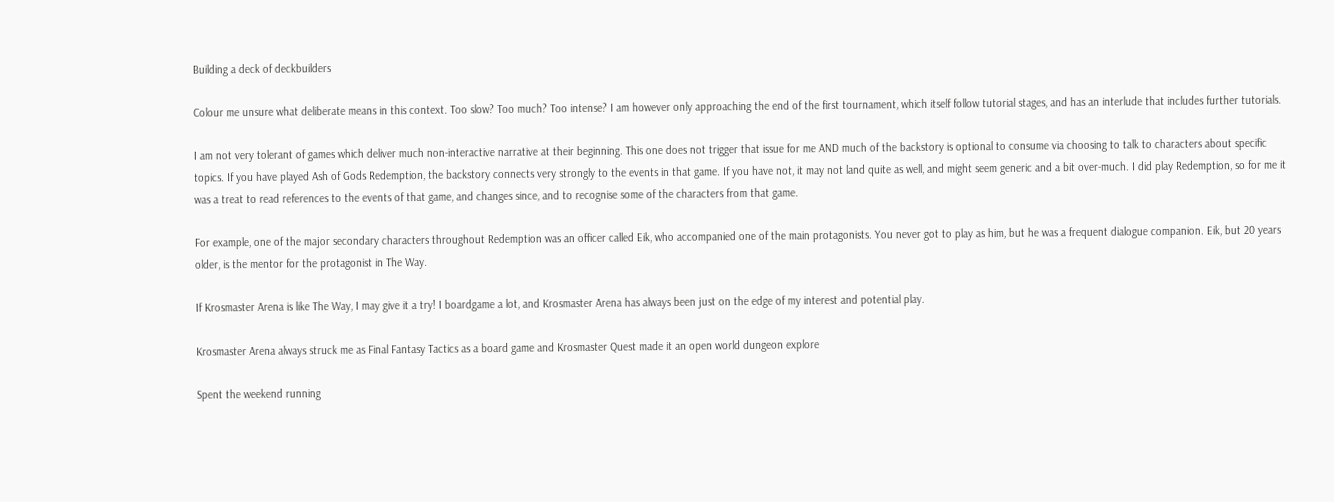Building a deck of deckbuilders

Colour me unsure what deliberate means in this context. Too slow? Too much? Too intense? I am however only approaching the end of the first tournament, which itself follow tutorial stages, and has an interlude that includes further tutorials.

I am not very tolerant of games which deliver much non-interactive narrative at their beginning. This one does not trigger that issue for me AND much of the backstory is optional to consume via choosing to talk to characters about specific topics. If you have played Ash of Gods Redemption, the backstory connects very strongly to the events in that game. If you have not, it may not land quite as well, and might seem generic and a bit over-much. I did play Redemption, so for me it was a treat to read references to the events of that game, and changes since, and to recognise some of the characters from that game.

For example, one of the major secondary characters throughout Redemption was an officer called Eik, who accompanied one of the main protagonists. You never got to play as him, but he was a frequent dialogue companion. Eik, but 20 years older, is the mentor for the protagonist in The Way.

If Krosmaster Arena is like The Way, I may give it a try! I boardgame a lot, and Krosmaster Arena has always been just on the edge of my interest and potential play.

Krosmaster Arena always struck me as Final Fantasy Tactics as a board game and Krosmaster Quest made it an open world dungeon explore

Spent the weekend running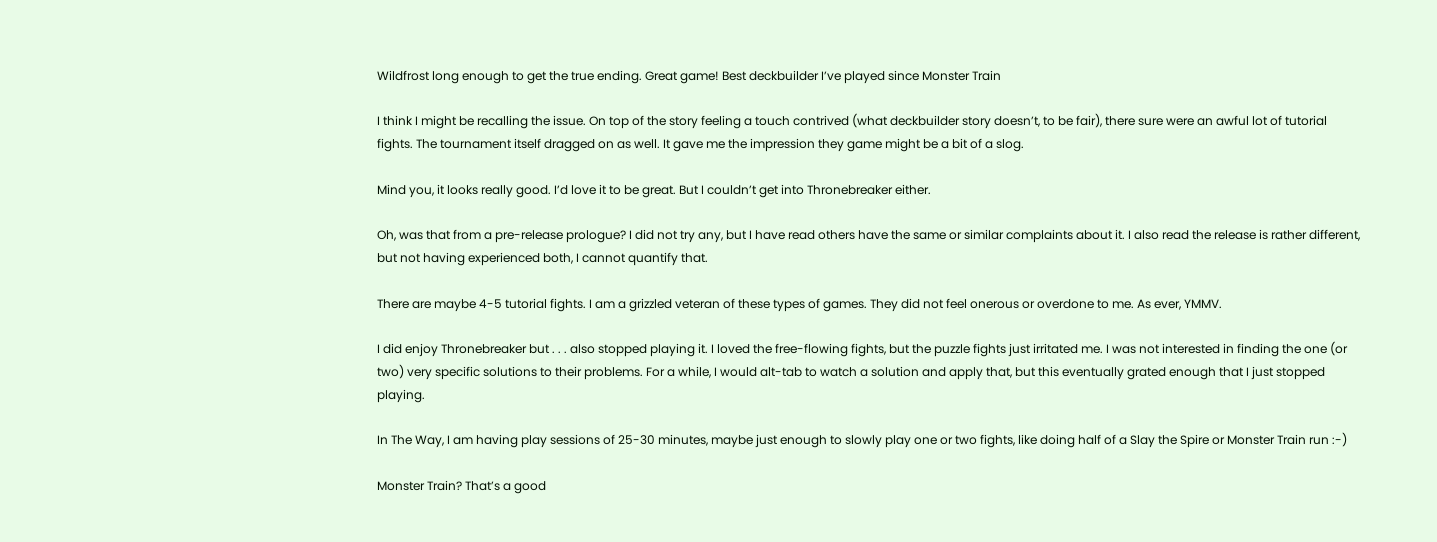Wildfrost long enough to get the true ending. Great game! Best deckbuilder I’ve played since Monster Train

I think I might be recalling the issue. On top of the story feeling a touch contrived (what deckbuilder story doesn’t, to be fair), there sure were an awful lot of tutorial fights. The tournament itself dragged on as well. It gave me the impression they game might be a bit of a slog.

Mind you, it looks really good. I’d love it to be great. But I couldn’t get into Thronebreaker either.

Oh, was that from a pre-release prologue? I did not try any, but I have read others have the same or similar complaints about it. I also read the release is rather different, but not having experienced both, I cannot quantify that.

There are maybe 4-5 tutorial fights. I am a grizzled veteran of these types of games. They did not feel onerous or overdone to me. As ever, YMMV.

I did enjoy Thronebreaker but . . . also stopped playing it. I loved the free-flowing fights, but the puzzle fights just irritated me. I was not interested in finding the one (or two) very specific solutions to their problems. For a while, I would alt-tab to watch a solution and apply that, but this eventually grated enough that I just stopped playing.

In The Way, I am having play sessions of 25-30 minutes, maybe just enough to slowly play one or two fights, like doing half of a Slay the Spire or Monster Train run :-)

Monster Train? That’s a good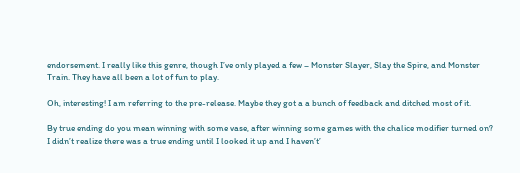endorsement. I really like this genre, though I’ve only played a few – Monster Slayer, Slay the Spire, and Monster Train. They have all been a lot of fun to play.

Oh, interesting! I am referring to the pre-release. Maybe they got a a bunch of feedback and ditched most of it.

By true ending do you mean winning with some vase, after winning some games with the chalice modifier turned on? I didn’t realize there was a true ending until I looked it up and I haven’t’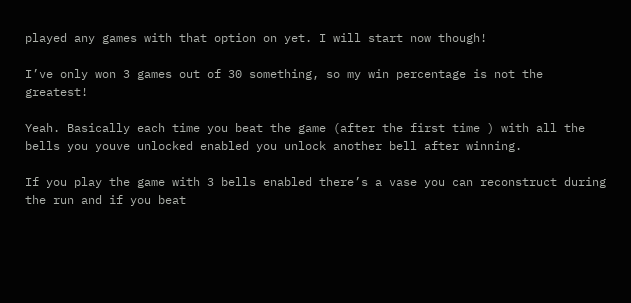played any games with that option on yet. I will start now though!

I’ve only won 3 games out of 30 something, so my win percentage is not the greatest!

Yeah. Basically each time you beat the game (after the first time ) with all the bells you youve unlocked enabled you unlock another bell after winning.

If you play the game with 3 bells enabled there’s a vase you can reconstruct during the run and if you beat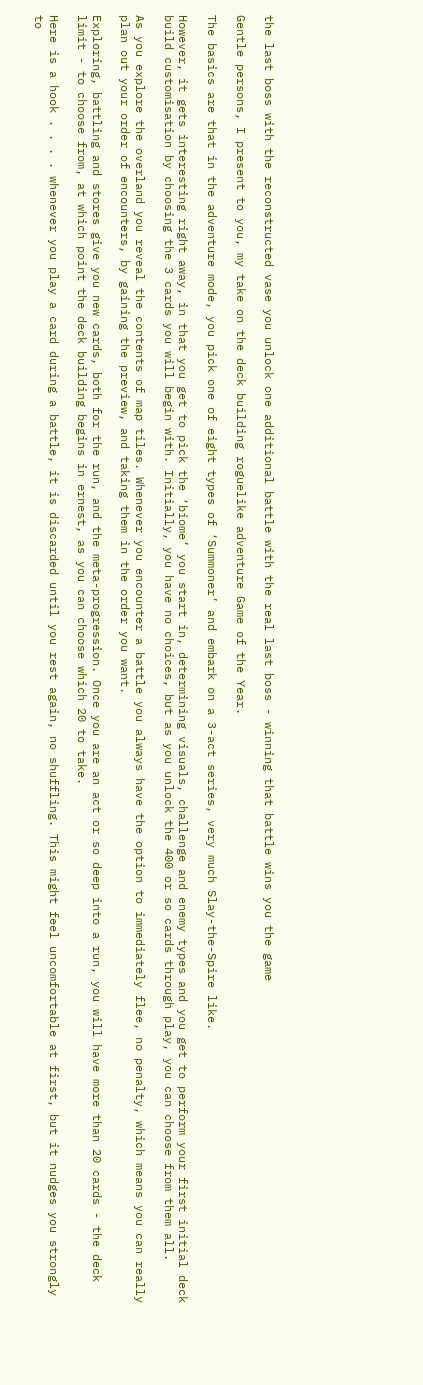the last boss with the reconstructed vase you unlock one additional battle with the real last boss - winning that battle wins you the game

Gentle persons, I present to you, my take on the deck building roguelike adventure Game of the Year.

The basics are that in the adventure mode, you pick one of eight types of ‘Summoner’ and embark on a 3-act series, very much Slay-the-Spire like.

However, it gets interesting right away, in that you get to pick the ‘biome’ you start in, determining visuals, challenge and enemy types and you get to perform your first initial deck build customisation by choosing the 3 cards you will begin with. Initially, you have no choices, but as you unlock the 400 or so cards through play, you can choose from them all.

As you explore the overland you reveal the contents of map tiles. Whenever you encounter a battle you always have the option to immediately flee, no penalty, which means you can really plan out your order of encounters, by gaining the preview, and taking them in the order you want.

Exploring, battling and stores give you new cards, both for the run, and the meta-progression. Once you are an act or so deep into a run, you will have more than 20 cards - the deck limit - to choose from, at which point the deck building begins in ernest, as you can choose which 20 to take.

Here is a hook . . . . whenever you play a card during a battle, it is discarded until you rest again, no shuffling. This might feel uncomfortable at first, but it nudges you strongly to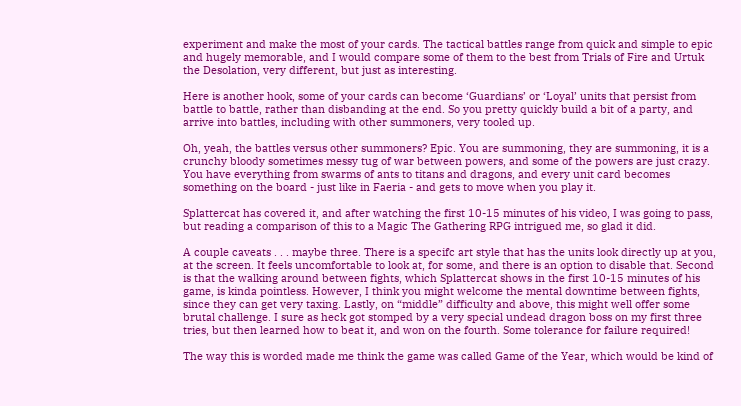experiment and make the most of your cards. The tactical battles range from quick and simple to epic and hugely memorable, and I would compare some of them to the best from Trials of Fire and Urtuk the Desolation, very different, but just as interesting.

Here is another hook, some of your cards can become ‘Guardians’ or ‘Loyal’ units that persist from battle to battle, rather than disbanding at the end. So you pretty quickly build a bit of a party, and arrive into battles, including with other summoners, very tooled up.

Oh, yeah, the battles versus other summoners? Epic. You are summoning, they are summoning, it is a crunchy bloody sometimes messy tug of war between powers, and some of the powers are just crazy. You have everything from swarms of ants to titans and dragons, and every unit card becomes something on the board - just like in Faeria - and gets to move when you play it.

Splattercat has covered it, and after watching the first 10-15 minutes of his video, I was going to pass, but reading a comparison of this to a Magic The Gathering RPG intrigued me, so glad it did.

A couple caveats . . . maybe three. There is a specifc art style that has the units look directly up at you, at the screen. It feels uncomfortable to look at, for some, and there is an option to disable that. Second is that the walking around between fights, which Splattercat shows in the first 10-15 minutes of his game, is kinda pointless. However, I think you might welcome the mental downtime between fights, since they can get very taxing. Lastly, on “middle” difficulty and above, this might well offer some brutal challenge. I sure as heck got stomped by a very special undead dragon boss on my first three tries, but then learned how to beat it, and won on the fourth. Some tolerance for failure required!

The way this is worded made me think the game was called Game of the Year, which would be kind of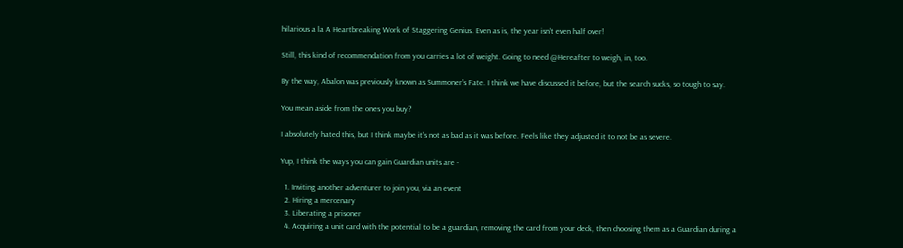hilarious a la A Heartbreaking Work of Staggering Genius. Even as is, the year isn’t even half over!

Still, this kind of recommendation from you carries a lot of weight. Going to need @Hereafter to weigh, in, too.

By the way, Abalon was previously known as Summoner’s Fate. I think we have discussed it before, but the search sucks, so tough to say.

You mean aside from the ones you buy?

I absolutely hated this, but I think maybe it’s not as bad as it was before. Feels like they adjusted it to not be as severe.

Yup, I think the ways you can gain Guardian units are -

  1. Inviting another adventurer to join you, via an event
  2. Hiring a mercenary
  3. Liberating a prisoner
  4. Acquiring a unit card with the potential to be a guardian, removing the card from your deck, then choosing them as a Guardian during a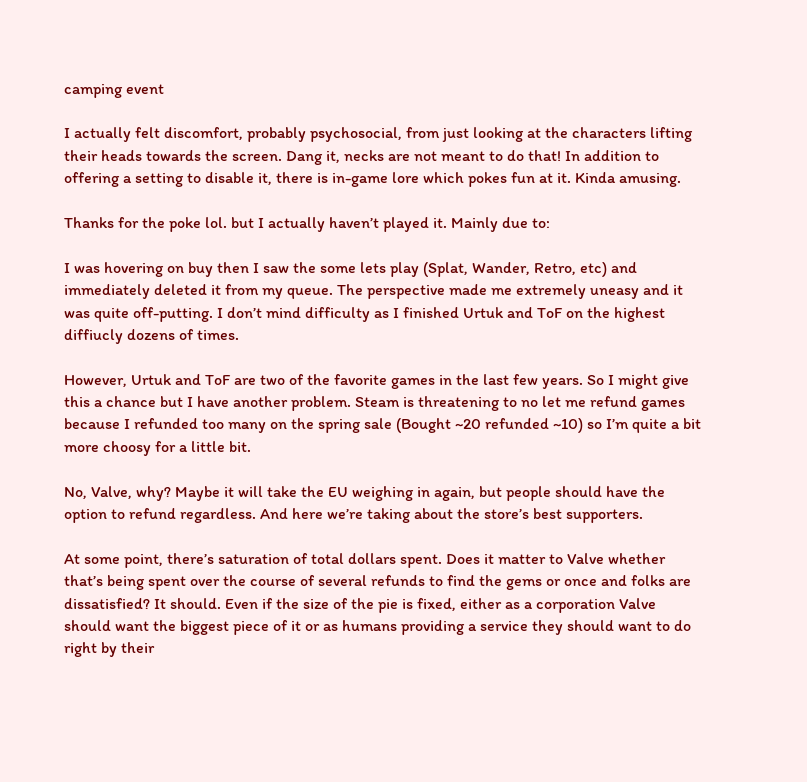camping event

I actually felt discomfort, probably psychosocial, from just looking at the characters lifting their heads towards the screen. Dang it, necks are not meant to do that! In addition to offering a setting to disable it, there is in-game lore which pokes fun at it. Kinda amusing.

Thanks for the poke lol. but I actually haven’t played it. Mainly due to:

I was hovering on buy then I saw the some lets play (Splat, Wander, Retro, etc) and immediately deleted it from my queue. The perspective made me extremely uneasy and it was quite off-putting. I don’t mind difficulty as I finished Urtuk and ToF on the highest diffiucly dozens of times.

However, Urtuk and ToF are two of the favorite games in the last few years. So I might give this a chance but I have another problem. Steam is threatening to no let me refund games because I refunded too many on the spring sale (Bought ~20 refunded ~10) so I’m quite a bit more choosy for a little bit.

No, Valve, why? Maybe it will take the EU weighing in again, but people should have the option to refund regardless. And here we’re taking about the store’s best supporters.

At some point, there’s saturation of total dollars spent. Does it matter to Valve whether that’s being spent over the course of several refunds to find the gems or once and folks are dissatisfied? It should. Even if the size of the pie is fixed, either as a corporation Valve should want the biggest piece of it or as humans providing a service they should want to do right by their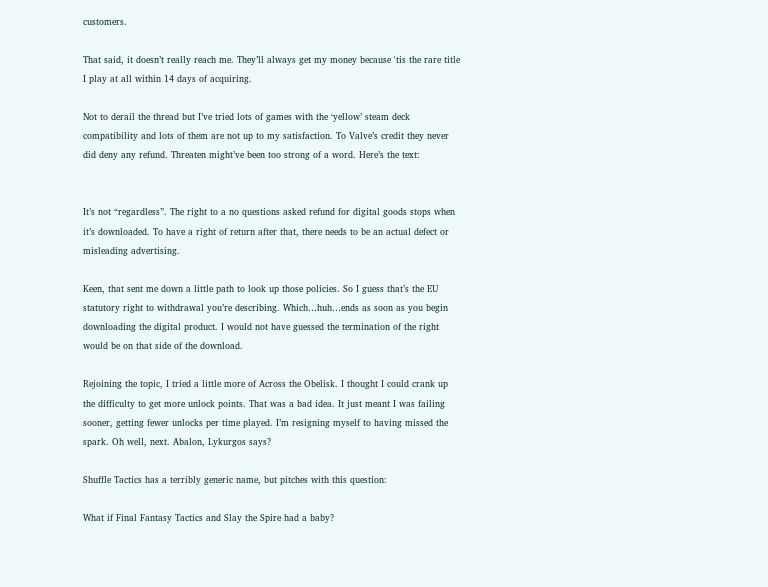customers.

That said, it doesn’t really reach me. They’ll always get my money because 'tis the rare title I play at all within 14 days of acquiring.

Not to derail the thread but I’ve tried lots of games with the ‘yellow’ steam deck compatibility and lots of them are not up to my satisfaction. To Valve’s credit they never did deny any refund. Threaten might’ve been too strong of a word. Here’s the text:


It’s not “regardless”. The right to a no questions asked refund for digital goods stops when it’s downloaded. To have a right of return after that, there needs to be an actual defect or misleading advertising.

Keen, that sent me down a little path to look up those policies. So I guess that’s the EU statutory right to withdrawal you’re describing. Which…huh…ends as soon as you begin downloading the digital product. I would not have guessed the termination of the right would be on that side of the download.

Rejoining the topic, I tried a little more of Across the Obelisk. I thought I could crank up the difficulty to get more unlock points. That was a bad idea. It just meant I was failing sooner, getting fewer unlocks per time played. I’m resigning myself to having missed the spark. Oh well, next. Abalon, Lykurgos says?

Shuffle Tactics has a terribly generic name, but pitches with this question:

What if Final Fantasy Tactics and Slay the Spire had a baby?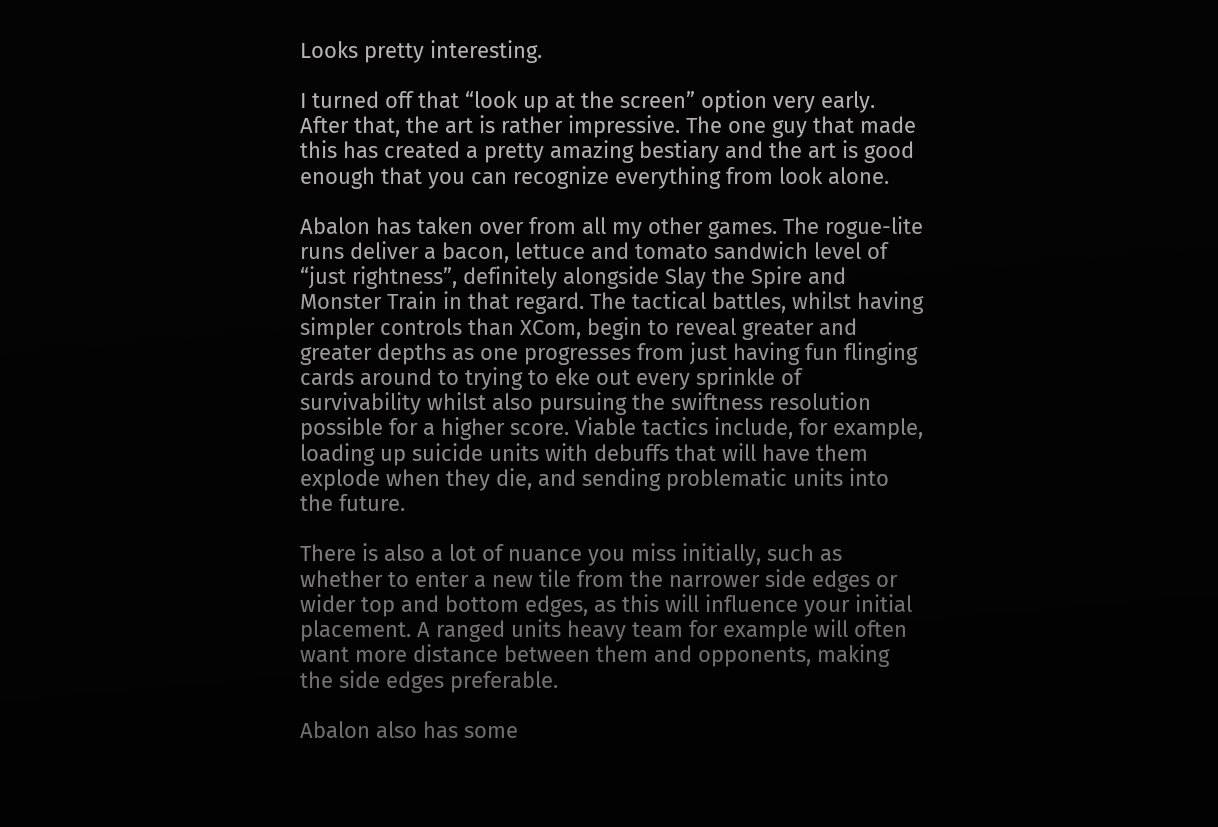Looks pretty interesting.

I turned off that “look up at the screen” option very early. After that, the art is rather impressive. The one guy that made this has created a pretty amazing bestiary and the art is good enough that you can recognize everything from look alone.

Abalon has taken over from all my other games. The rogue-lite runs deliver a bacon, lettuce and tomato sandwich level of “just rightness”, definitely alongside Slay the Spire and Monster Train in that regard. The tactical battles, whilst having simpler controls than XCom, begin to reveal greater and greater depths as one progresses from just having fun flinging cards around to trying to eke out every sprinkle of survivability whilst also pursuing the swiftness resolution possible for a higher score. Viable tactics include, for example, loading up suicide units with debuffs that will have them explode when they die, and sending problematic units into the future.

There is also a lot of nuance you miss initially, such as whether to enter a new tile from the narrower side edges or wider top and bottom edges, as this will influence your initial placement. A ranged units heavy team for example will often want more distance between them and opponents, making the side edges preferable.

Abalon also has some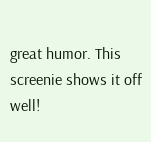great humor. This screenie shows it off well!